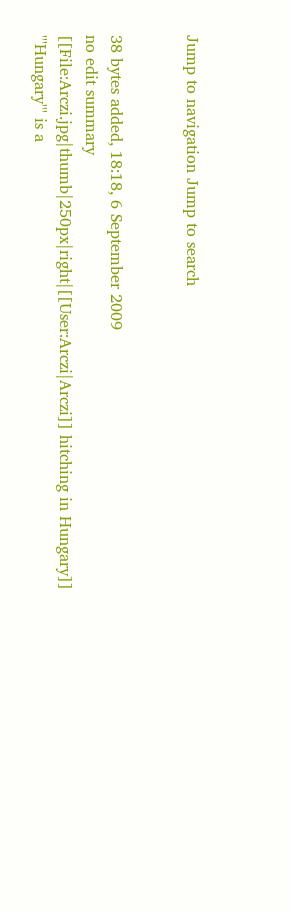Jump to navigation Jump to search


38 bytes added, 18:18, 6 September 2009
no edit summary
[[File:Arczi.jpg|thumb|250px|right|[[User:Arczi|Arczi]] hitching in Hungary]]
'''Hungary''' is a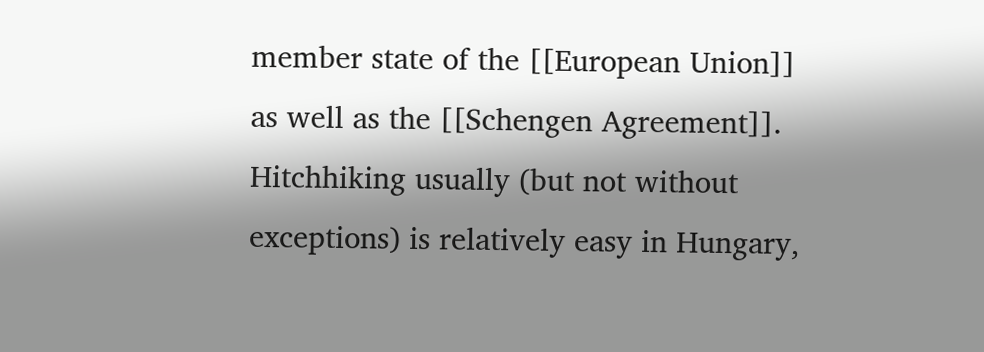member state of the [[European Union]] as well as the [[Schengen Agreement]]. Hitchhiking usually (but not without exceptions) is relatively easy in Hungary,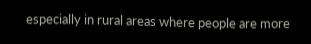especially in rural areas where people are more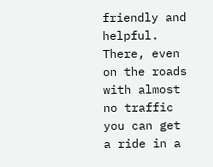friendly and helpful. There, even on the roads with almost no traffic you can get a ride in a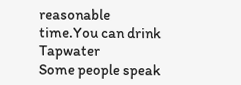reasonable time.You can drink Tapwater
Some people speak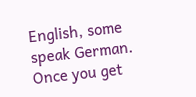English, some speak German. Once you get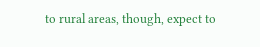to rural areas, though, expect to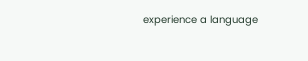experience a language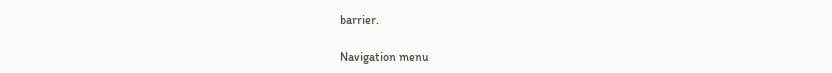barrier.

Navigation menu